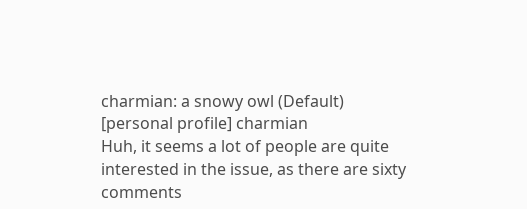charmian: a snowy owl (Default)
[personal profile] charmian
Huh, it seems a lot of people are quite interested in the issue, as there are sixty comments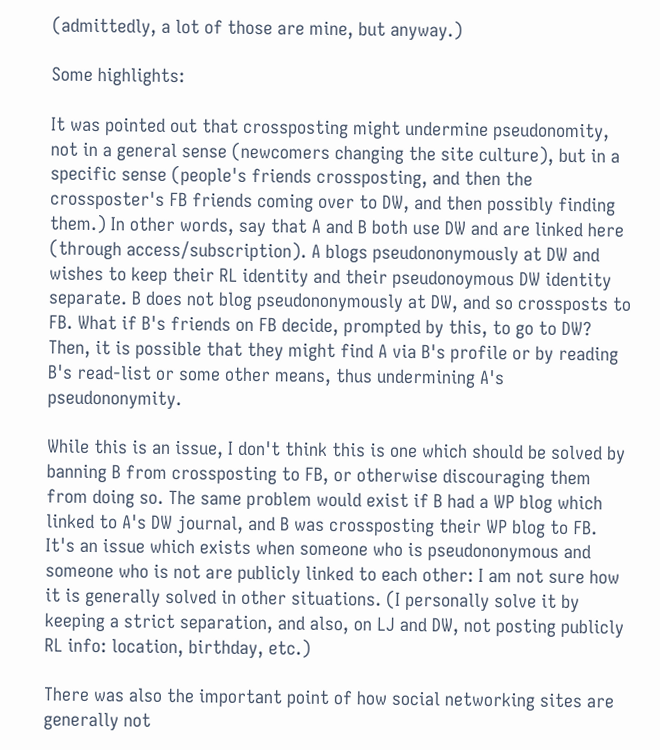(admittedly, a lot of those are mine, but anyway.)

Some highlights:

It was pointed out that crossposting might undermine pseudonomity, not in a general sense (newcomers changing the site culture), but in a specific sense (people's friends crossposting, and then the crossposter's FB friends coming over to DW, and then possibly finding them.) In other words, say that A and B both use DW and are linked here (through access/subscription). A blogs pseudononymously at DW and wishes to keep their RL identity and their pseudonoymous DW identity separate. B does not blog pseudononymously at DW, and so crossposts to FB. What if B's friends on FB decide, prompted by this, to go to DW? Then, it is possible that they might find A via B's profile or by reading B's read-list or some other means, thus undermining A's pseudononymity.

While this is an issue, I don't think this is one which should be solved by banning B from crossposting to FB, or otherwise discouraging them from doing so. The same problem would exist if B had a WP blog which linked to A's DW journal, and B was crossposting their WP blog to FB. It's an issue which exists when someone who is pseudononymous and someone who is not are publicly linked to each other: I am not sure how it is generally solved in other situations. (I personally solve it by keeping a strict separation, and also, on LJ and DW, not posting publicly RL info: location, birthday, etc.)

There was also the important point of how social networking sites are generally not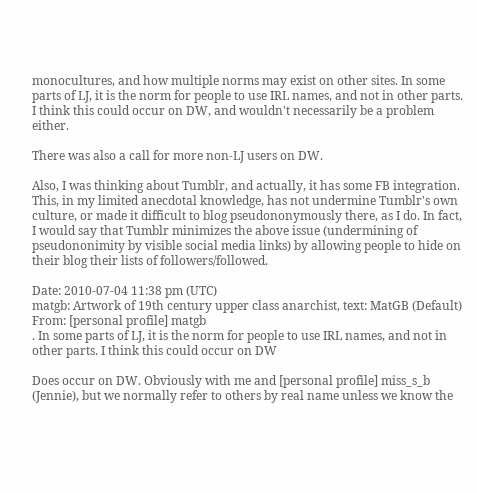monocultures, and how multiple norms may exist on other sites. In some parts of LJ, it is the norm for people to use IRL names, and not in other parts. I think this could occur on DW, and wouldn't necessarily be a problem either.

There was also a call for more non-LJ users on DW.

Also, I was thinking about Tumblr, and actually, it has some FB integration. This, in my limited anecdotal knowledge, has not undermine Tumblr's own culture, or made it difficult to blog pseudononymously there, as I do. In fact, I would say that Tumblr minimizes the above issue (undermining of pseudononimity by visible social media links) by allowing people to hide on their blog their lists of followers/followed.

Date: 2010-07-04 11:38 pm (UTC)
matgb: Artwork of 19th century upper class anarchist, text: MatGB (Default)
From: [personal profile] matgb
. In some parts of LJ, it is the norm for people to use IRL names, and not in other parts. I think this could occur on DW

Does occur on DW. Obviously with me and [personal profile] miss_s_b (Jennie), but we normally refer to others by real name unless we know the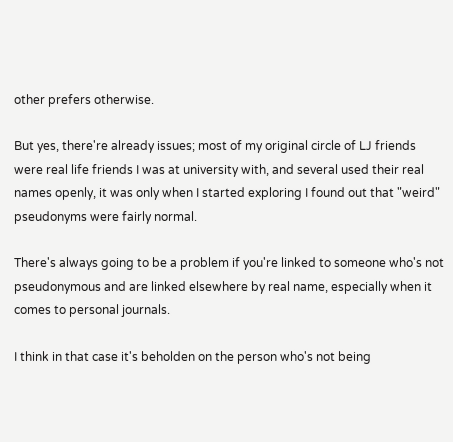other prefers otherwise.

But yes, there're already issues; most of my original circle of LJ friends were real life friends I was at university with, and several used their real names openly, it was only when I started exploring I found out that "weird" pseudonyms were fairly normal.

There's always going to be a problem if you're linked to someone who's not pseudonymous and are linked elsewhere by real name, especially when it comes to personal journals.

I think in that case it's beholden on the person who's not being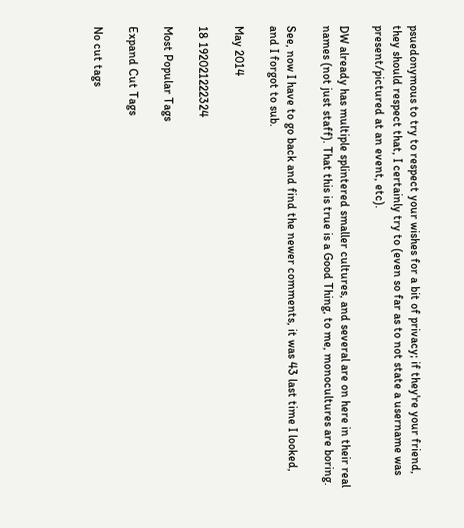psuedonymous to try to respect your wishes for a bit of privacy; if they're your friend, they should respect that, I certainly try to (even so far as to not state a username was present/pictured at an event, etc).

DW already has multiple splintered smaller cultures, and several are on here in their real names (not just staff). That this is true is a Good Thing, to me, monocultures are boring.

See, now I have to go back and find the newer comments, it was 43 last time I looked, and I forgot to sub.

May 2014

18 192021222324

Most Popular Tags

Expand Cut Tags

No cut tags